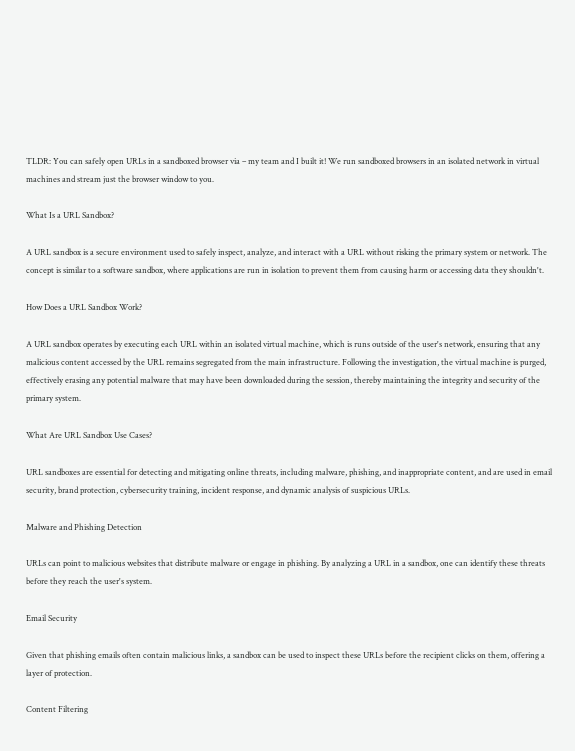TLDR: You can safely open URLs in a sandboxed browser via – my team and I built it! We run sandboxed browsers in an isolated network in virtual machines and stream just the browser window to you.

What Is a URL Sandbox?

A URL sandbox is a secure environment used to safely inspect, analyze, and interact with a URL without risking the primary system or network. The concept is similar to a software sandbox, where applications are run in isolation to prevent them from causing harm or accessing data they shouldn't.

How Does a URL Sandbox Work?

A URL sandbox operates by executing each URL within an isolated virtual machine, which is runs outside of the user's network, ensuring that any malicious content accessed by the URL remains segregated from the main infrastructure. Following the investigation, the virtual machine is purged, effectively erasing any potential malware that may have been downloaded during the session, thereby maintaining the integrity and security of the primary system.

What Are URL Sandbox Use Cases?

URL sandboxes are essential for detecting and mitigating online threats, including malware, phishing, and inappropriate content, and are used in email security, brand protection, cybersecurity training, incident response, and dynamic analysis of suspicious URLs.

Malware and Phishing Detection

URLs can point to malicious websites that distribute malware or engage in phishing. By analyzing a URL in a sandbox, one can identify these threats before they reach the user's system.

Email Security

Given that phishing emails often contain malicious links, a sandbox can be used to inspect these URLs before the recipient clicks on them, offering a layer of protection.

Content Filtering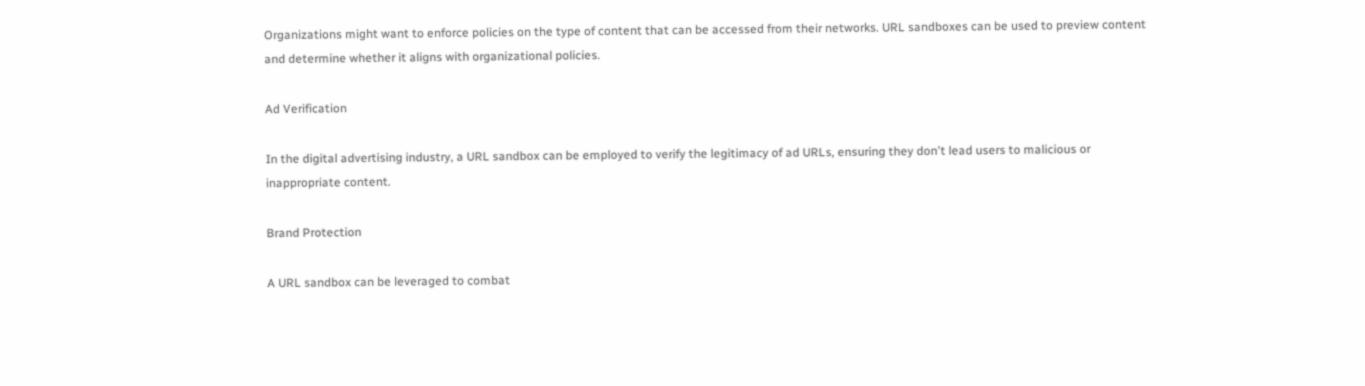Organizations might want to enforce policies on the type of content that can be accessed from their networks. URL sandboxes can be used to preview content and determine whether it aligns with organizational policies.

Ad Verification

In the digital advertising industry, a URL sandbox can be employed to verify the legitimacy of ad URLs, ensuring they don't lead users to malicious or inappropriate content.

Brand Protection

A URL sandbox can be leveraged to combat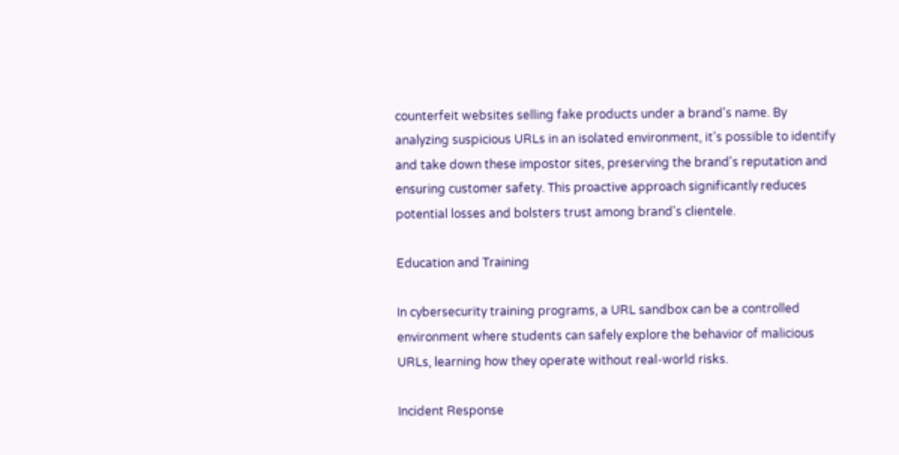counterfeit websites selling fake products under a brand's name. By analyzing suspicious URLs in an isolated environment, it's possible to identify and take down these impostor sites, preserving the brand's reputation and ensuring customer safety. This proactive approach significantly reduces potential losses and bolsters trust among brand's clientele.

Education and Training

In cybersecurity training programs, a URL sandbox can be a controlled environment where students can safely explore the behavior of malicious URLs, learning how they operate without real-world risks.

Incident Response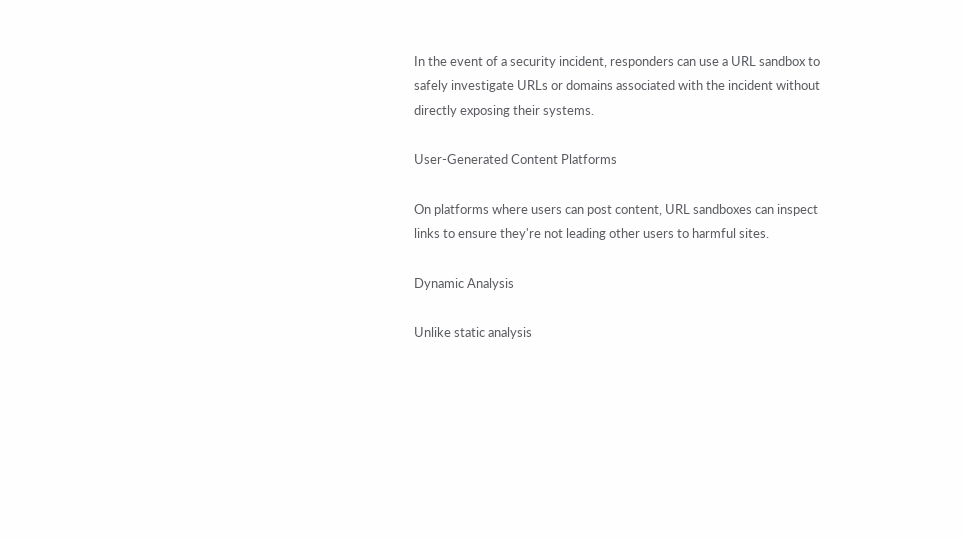In the event of a security incident, responders can use a URL sandbox to safely investigate URLs or domains associated with the incident without directly exposing their systems.

User-Generated Content Platforms

On platforms where users can post content, URL sandboxes can inspect links to ensure they're not leading other users to harmful sites.

Dynamic Analysis

Unlike static analysis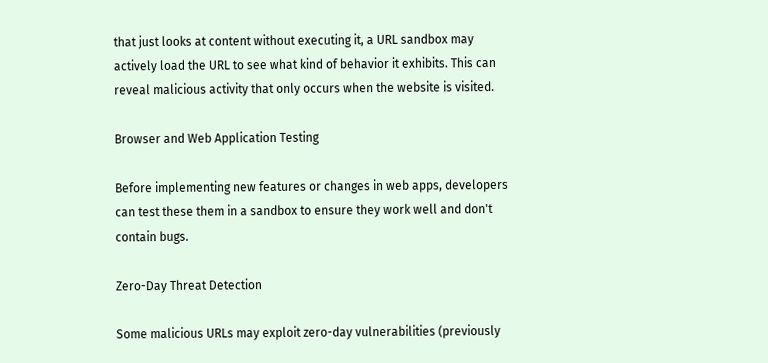that just looks at content without executing it, a URL sandbox may actively load the URL to see what kind of behavior it exhibits. This can reveal malicious activity that only occurs when the website is visited.

Browser and Web Application Testing

Before implementing new features or changes in web apps, developers can test these them in a sandbox to ensure they work well and don't contain bugs.

Zero-Day Threat Detection

Some malicious URLs may exploit zero-day vulnerabilities (previously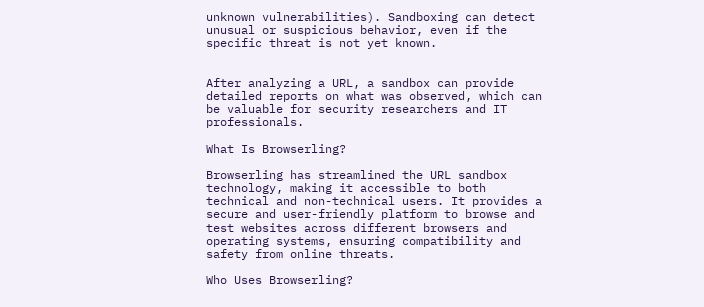unknown vulnerabilities). Sandboxing can detect unusual or suspicious behavior, even if the specific threat is not yet known.


After analyzing a URL, a sandbox can provide detailed reports on what was observed, which can be valuable for security researchers and IT professionals.

What Is Browserling?

Browserling has streamlined the URL sandbox technology, making it accessible to both technical and non-technical users. It provides a secure and user-friendly platform to browse and test websites across different browsers and operating systems, ensuring compatibility and safety from online threats.

Who Uses Browserling?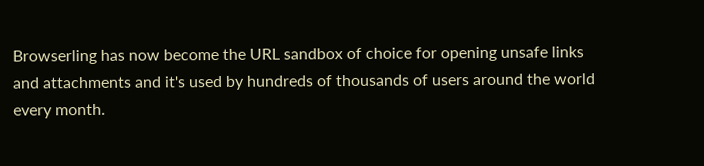Browserling has now become the URL sandbox of choice for opening unsafe links and attachments and it's used by hundreds of thousands of users around the world every month.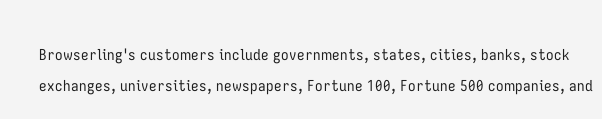Browserling's customers include governments, states, cities, banks, stock exchanges, universities, newspapers, Fortune 100, Fortune 500 companies, and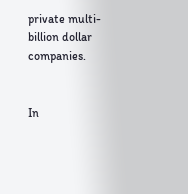private multi-billion dollar companies.


In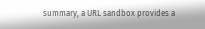summary, a URL sandbox provides a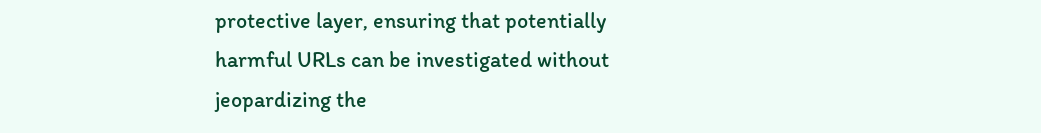protective layer, ensuring that potentially harmful URLs can be investigated without jeopardizing the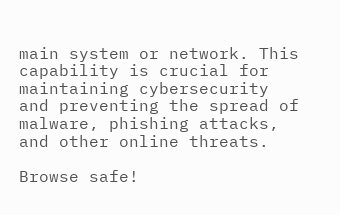main system or network. This capability is crucial for maintaining cybersecurity and preventing the spread of malware, phishing attacks, and other online threats.

Browse safe!